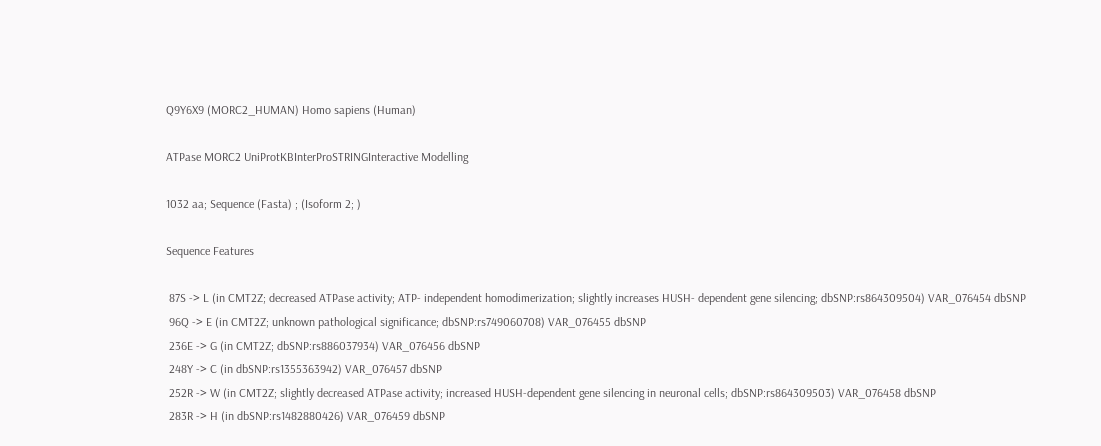Q9Y6X9 (MORC2_HUMAN) Homo sapiens (Human)

ATPase MORC2 UniProtKBInterProSTRINGInteractive Modelling

1032 aa; Sequence (Fasta) ; (Isoform 2; )

Sequence Features

 87S -> L (in CMT2Z; decreased ATPase activity; ATP- independent homodimerization; slightly increases HUSH- dependent gene silencing; dbSNP:rs864309504) VAR_076454 dbSNP
 96Q -> E (in CMT2Z; unknown pathological significance; dbSNP:rs749060708) VAR_076455 dbSNP
 236E -> G (in CMT2Z; dbSNP:rs886037934) VAR_076456 dbSNP
 248Y -> C (in dbSNP:rs1355363942) VAR_076457 dbSNP
 252R -> W (in CMT2Z; slightly decreased ATPase activity; increased HUSH-dependent gene silencing in neuronal cells; dbSNP:rs864309503) VAR_076458 dbSNP
 283R -> H (in dbSNP:rs1482880426) VAR_076459 dbSNP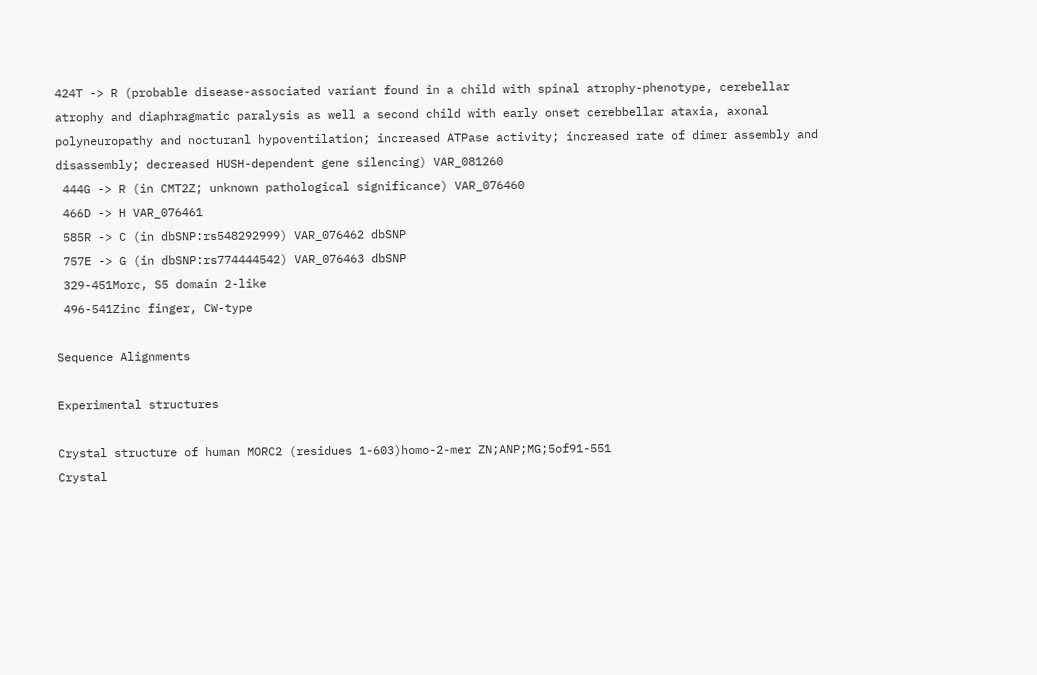424T -> R (probable disease-associated variant found in a child with spinal atrophy-phenotype, cerebellar atrophy and diaphragmatic paralysis as well a second child with early onset cerebbellar ataxia, axonal polyneuropathy and nocturanl hypoventilation; increased ATPase activity; increased rate of dimer assembly and disassembly; decreased HUSH-dependent gene silencing) VAR_081260
 444G -> R (in CMT2Z; unknown pathological significance) VAR_076460
 466D -> H VAR_076461
 585R -> C (in dbSNP:rs548292999) VAR_076462 dbSNP
 757E -> G (in dbSNP:rs774444542) VAR_076463 dbSNP
 329-451Morc, S5 domain 2-like
 496-541Zinc finger, CW-type

Sequence Alignments

Experimental structures

Crystal structure of human MORC2 (residues 1-603)homo-2-mer ZN;ANP;MG;5of91-551
Crystal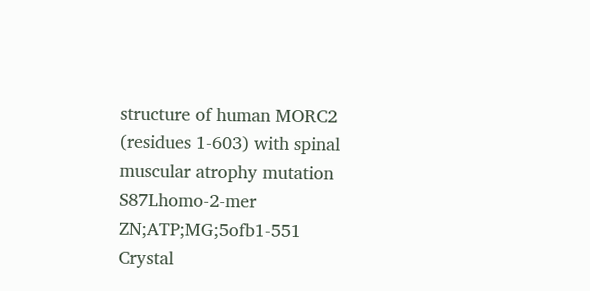structure of human MORC2 (residues 1-603) with spinal muscular atrophy mutation S87Lhomo-2-mer ZN;ATP;MG;5ofb1-551
Crystal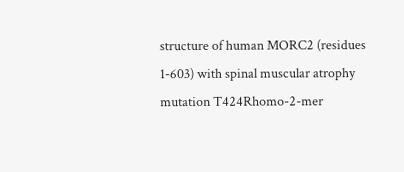structure of human MORC2 (residues 1-603) with spinal muscular atrophy mutation T424Rhomo-2-mer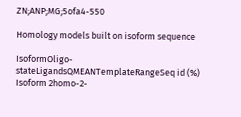ZN;ANP;MG;5ofa4-550

Homology models built on isoform sequence

IsoformOligo-stateLigandsQMEANTemplateRangeSeq id (%)
Isoform 2homo-2-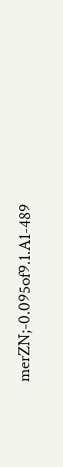merZN;-0.095of9.1.A1-489